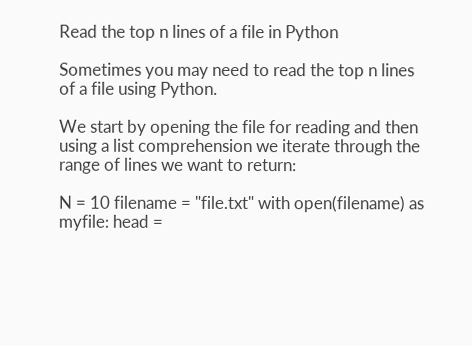Read the top n lines of a file in Python

Sometimes you may need to read the top n lines of a file using Python.

We start by opening the file for reading and then using a list comprehension we iterate through the range of lines we want to return:

N = 10 filename = "file.txt" with open(filename) as myfile: head =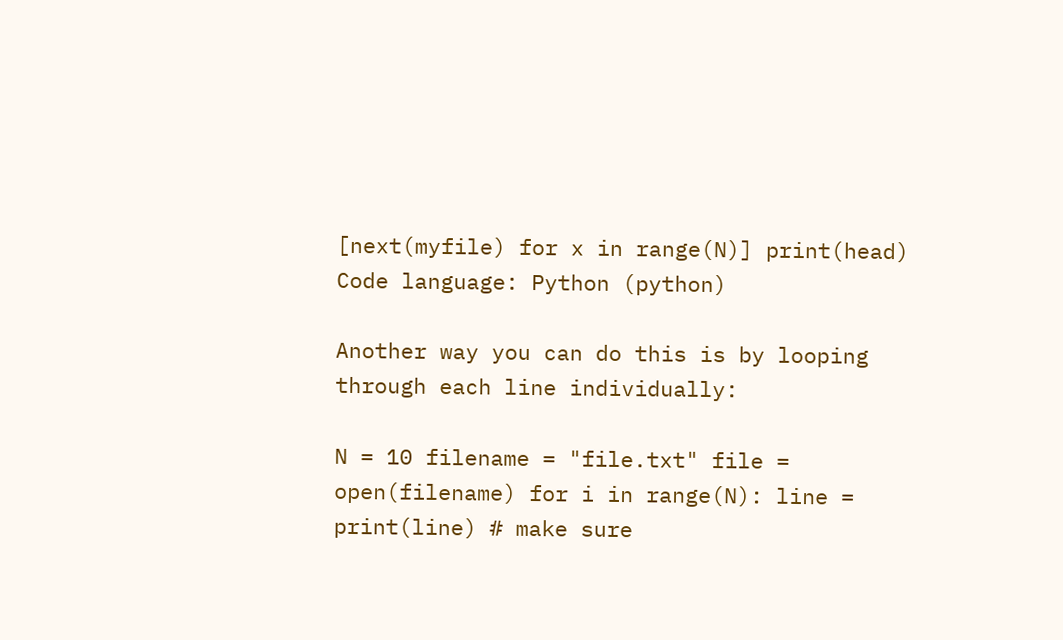[next(myfile) for x in range(N)] print(head)
Code language: Python (python)

Another way you can do this is by looping through each line individually:

N = 10 filename = "file.txt" file = open(filename) for i in range(N): line = print(line) # make sure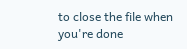to close the file when you're done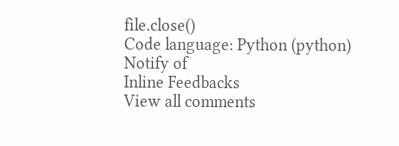file.close()
Code language: Python (python)
Notify of
Inline Feedbacks
View all comments